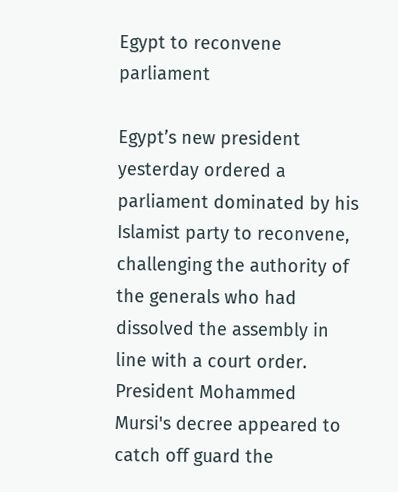Egypt to reconvene parliament

Egypt’s new president yesterday ordered a parliament dominated by his Islamist party to reconvene, challenging the authority of the generals who had dissolved the assembly in line with a court order. President Mohammed Mursi's decree appeared to catch off guard the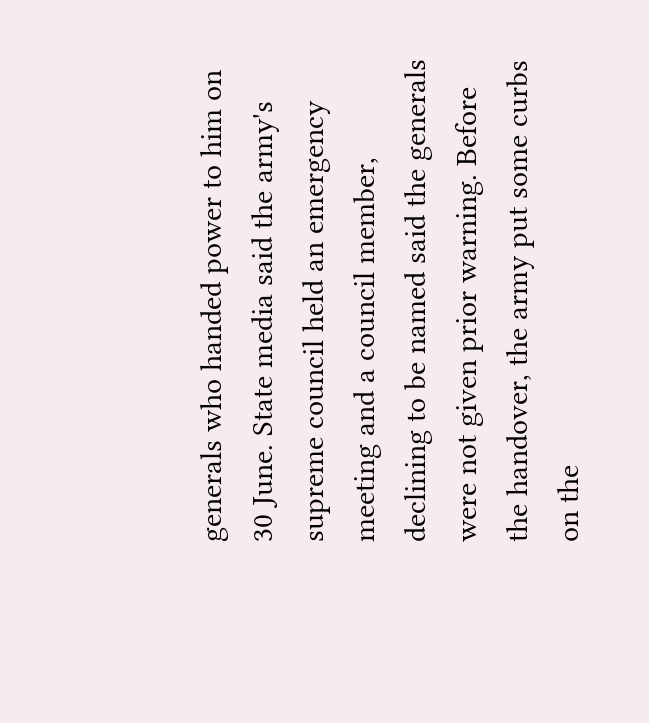generals who handed power to him on 30 June. State media said the army's supreme council held an emergency meeting and a council member, declining to be named said the generals were not given prior warning. Before the handover, the army put some curbs on the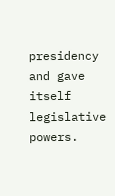presidency and gave itself legislative powers.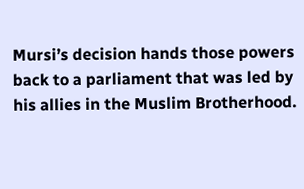Mursi’s decision hands those powers back to a parliament that was led by his allies in the Muslim Brotherhood.